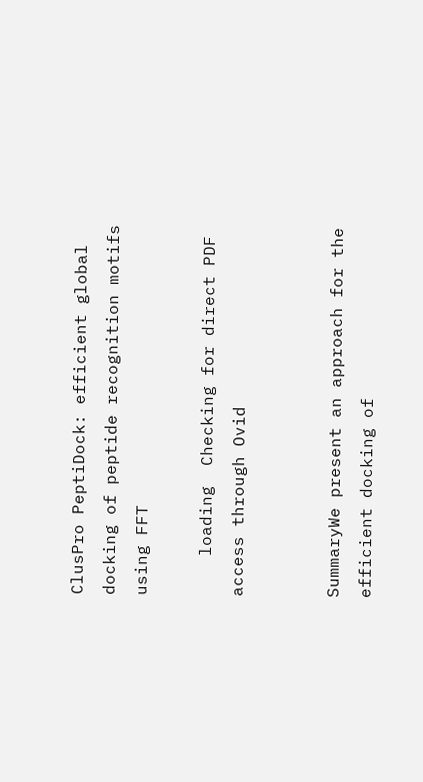ClusPro PeptiDock: efficient global docking of peptide recognition motifs using FFT

    loading  Checking for direct PDF access through Ovid


SummaryWe present an approach for the efficient docking of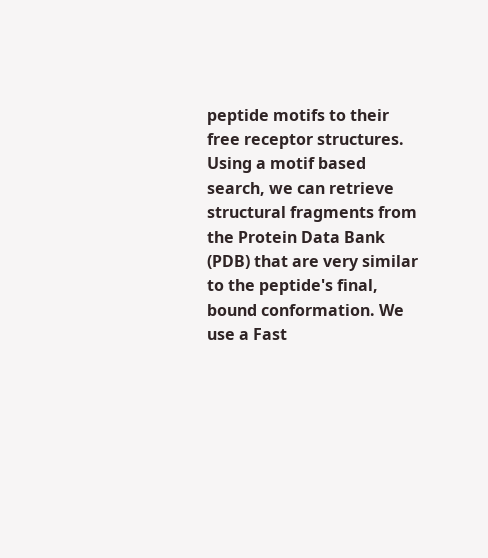peptide motifs to their free receptor structures. Using a motif based search, we can retrieve structural fragments from the Protein Data Bank (PDB) that are very similar to the peptide's final, bound conformation. We use a Fast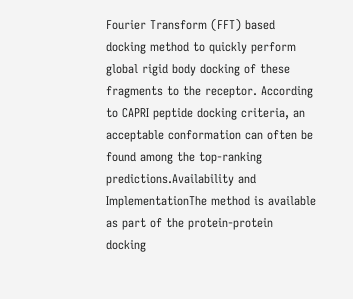Fourier Transform (FFT) based docking method to quickly perform global rigid body docking of these fragments to the receptor. According to CAPRI peptide docking criteria, an acceptable conformation can often be found among the top-ranking predictions.Availability and ImplementationThe method is available as part of the protein-protein docking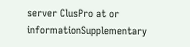server ClusPro at or informationSupplementary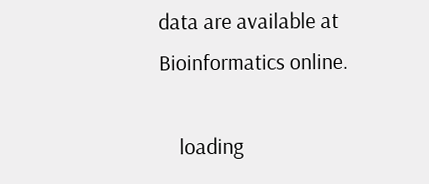data are available at Bioinformatics online.

    loading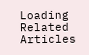Loading Related Articles